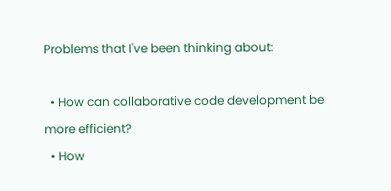Problems that I've been thinking about:

  • How can collaborative code development be more efficient?
  • How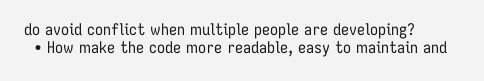do avoid conflict when multiple people are developing?
  • How make the code more readable, easy to maintain and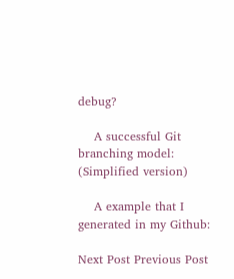debug?

    A successful Git branching model: (Simplified version)

    A example that I generated in my Github:

Next Post Previous Post